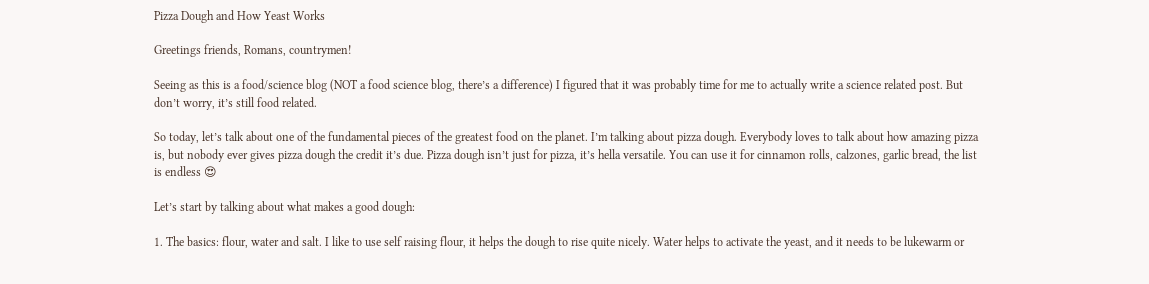Pizza Dough and How Yeast Works

Greetings friends, Romans, countrymen!

Seeing as this is a food/science blog (NOT a food science blog, there’s a difference) I figured that it was probably time for me to actually write a science related post. But don’t worry, it’s still food related.

So today, let’s talk about one of the fundamental pieces of the greatest food on the planet. I’m talking about pizza dough. Everybody loves to talk about how amazing pizza is, but nobody ever gives pizza dough the credit it’s due. Pizza dough isn’t just for pizza, it’s hella versatile. You can use it for cinnamon rolls, calzones, garlic bread, the list is endless 😍

Let’s start by talking about what makes a good dough:

1. The basics: flour, water and salt. I like to use self raising flour, it helps the dough to rise quite nicely. Water helps to activate the yeast, and it needs to be lukewarm or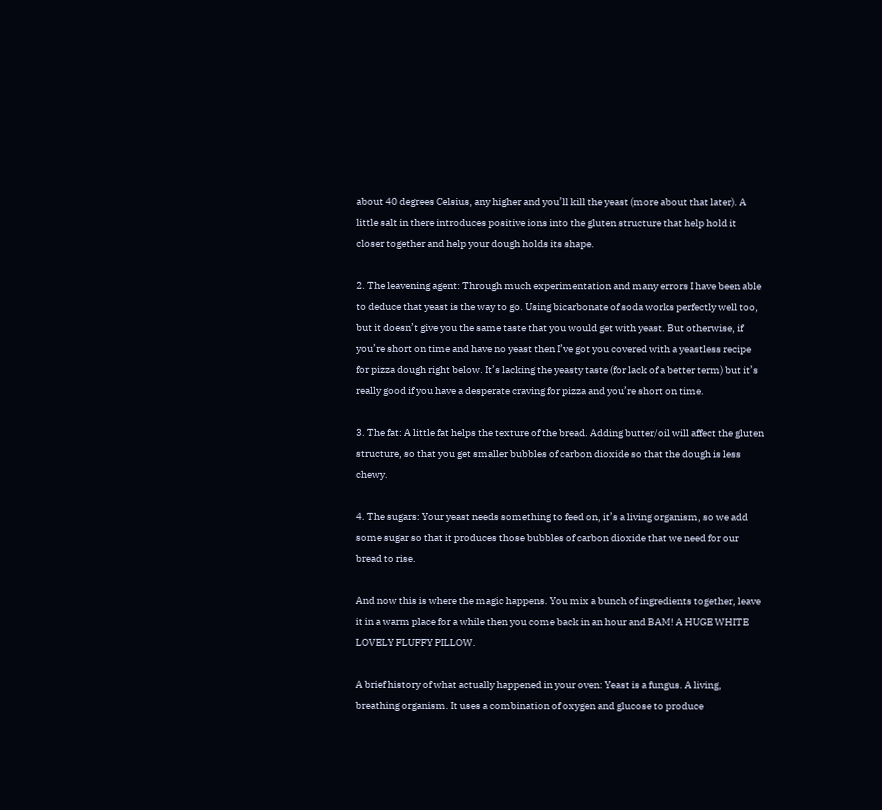about 40 degrees Celsius, any higher and you’ll kill the yeast (more about that later). A little salt in there introduces positive ions into the gluten structure that help hold it closer together and help your dough holds its shape.

2. The leavening agent: Through much experimentation and many errors I have been able to deduce that yeast is the way to go. Using bicarbonate of soda works perfectly well too, but it doesn’t give you the same taste that you would get with yeast. But otherwise, if you’re short on time and have no yeast then I’ve got you covered with a yeastless recipe for pizza dough right below. It’s lacking the yeasty taste (for lack of a better term) but it’s really good if you have a desperate craving for pizza and you’re short on time.

3. The fat: A little fat helps the texture of the bread. Adding butter/oil will affect the gluten structure, so that you get smaller bubbles of carbon dioxide so that the dough is less chewy.

4. The sugars: Your yeast needs something to feed on, it’s a living organism, so we add some sugar so that it produces those bubbles of carbon dioxide that we need for our bread to rise.

And now this is where the magic happens. You mix a bunch of ingredients together, leave it in a warm place for a while then you come back in an hour and BAM! A HUGE WHITE LOVELY FLUFFY PILLOW.

A brief history of what actually happened in your oven: Yeast is a fungus. A living, breathing organism. It uses a combination of oxygen and glucose to produce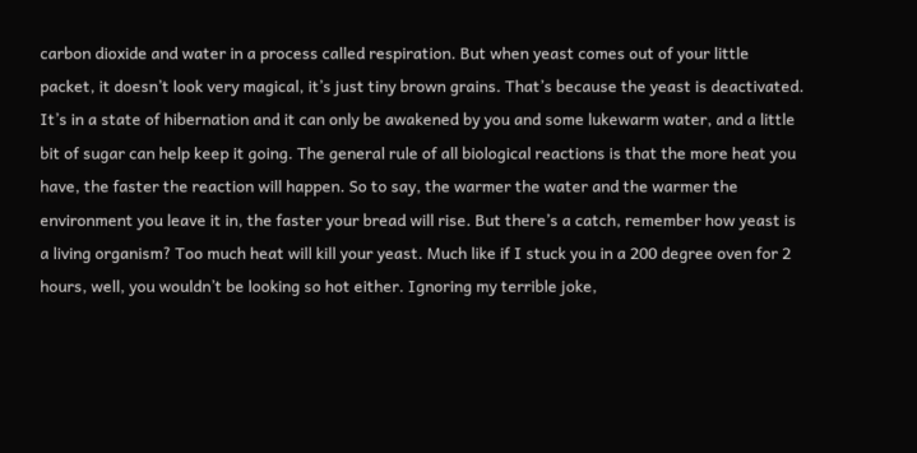carbon dioxide and water in a process called respiration. But when yeast comes out of your little packet, it doesn’t look very magical, it’s just tiny brown grains. That’s because the yeast is deactivated. It’s in a state of hibernation and it can only be awakened by you and some lukewarm water, and a little bit of sugar can help keep it going. The general rule of all biological reactions is that the more heat you have, the faster the reaction will happen. So to say, the warmer the water and the warmer the environment you leave it in, the faster your bread will rise. But there’s a catch, remember how yeast is a living organism? Too much heat will kill your yeast. Much like if I stuck you in a 200 degree oven for 2 hours, well, you wouldn’t be looking so hot either. Ignoring my terrible joke,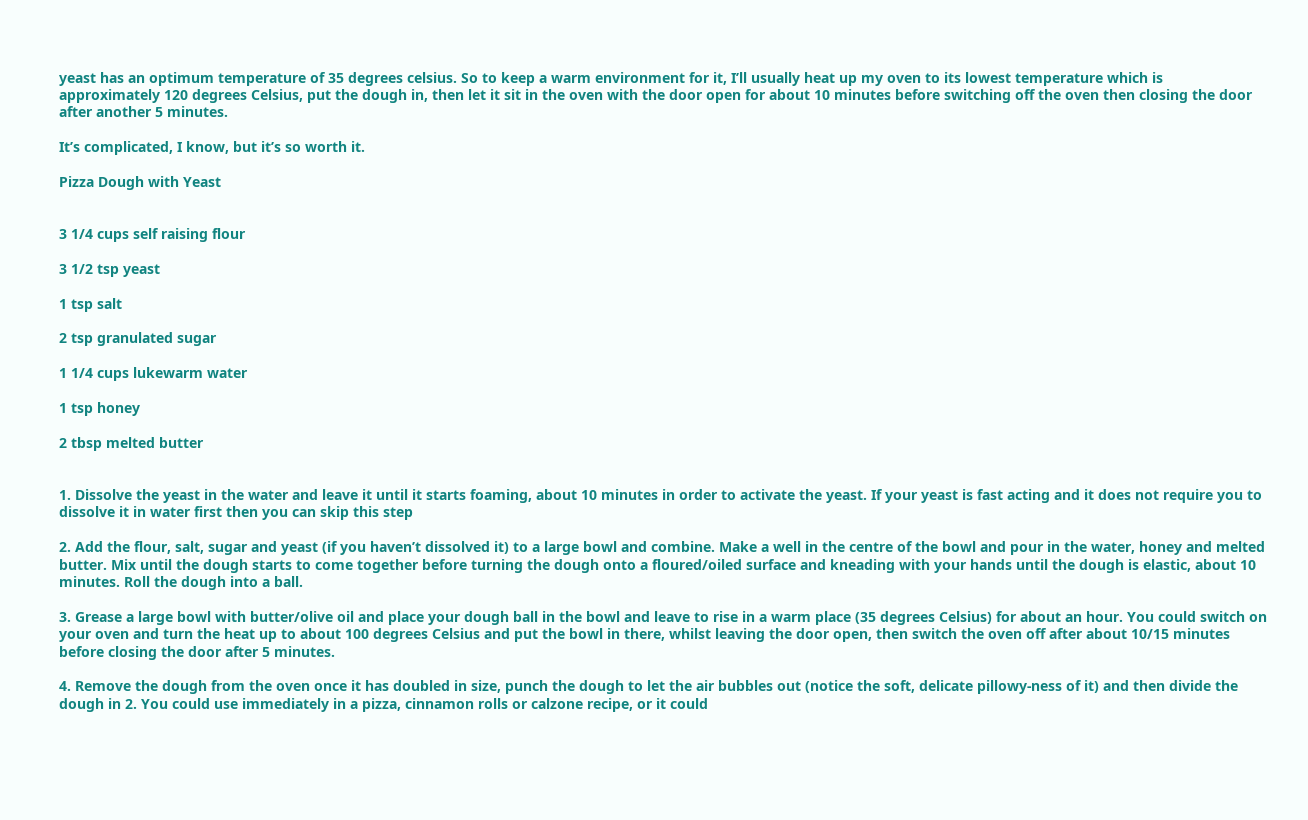yeast has an optimum temperature of 35 degrees celsius. So to keep a warm environment for it, I’ll usually heat up my oven to its lowest temperature which is approximately 120 degrees Celsius, put the dough in, then let it sit in the oven with the door open for about 10 minutes before switching off the oven then closing the door after another 5 minutes.

It’s complicated, I know, but it’s so worth it.

Pizza Dough with Yeast


3 1/4 cups self raising flour

3 1/2 tsp yeast

1 tsp salt

2 tsp granulated sugar

1 1/4 cups lukewarm water

1 tsp honey

2 tbsp melted butter


1. Dissolve the yeast in the water and leave it until it starts foaming, about 10 minutes in order to activate the yeast. If your yeast is fast acting and it does not require you to dissolve it in water first then you can skip this step

2. Add the flour, salt, sugar and yeast (if you haven’t dissolved it) to a large bowl and combine. Make a well in the centre of the bowl and pour in the water, honey and melted butter. Mix until the dough starts to come together before turning the dough onto a floured/oiled surface and kneading with your hands until the dough is elastic, about 10 minutes. Roll the dough into a ball.

3. Grease a large bowl with butter/olive oil and place your dough ball in the bowl and leave to rise in a warm place (35 degrees Celsius) for about an hour. You could switch on your oven and turn the heat up to about 100 degrees Celsius and put the bowl in there, whilst leaving the door open, then switch the oven off after about 10/15 minutes before closing the door after 5 minutes.

4. Remove the dough from the oven once it has doubled in size, punch the dough to let the air bubbles out (notice the soft, delicate pillowy-ness of it) and then divide the dough in 2. You could use immediately in a pizza, cinnamon rolls or calzone recipe, or it could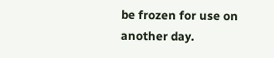be frozen for use on another day.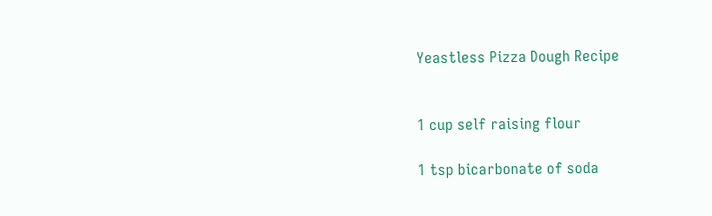Yeastless Pizza Dough Recipe


1 cup self raising flour

1 tsp bicarbonate of soda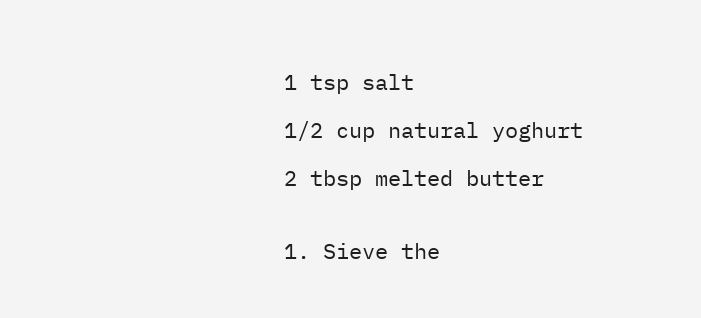1 tsp salt

1/2 cup natural yoghurt

2 tbsp melted butter


1. Sieve the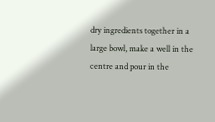dry ingredients together in a large bowl, make a well in the centre and pour in the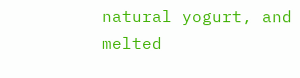natural yogurt, and melted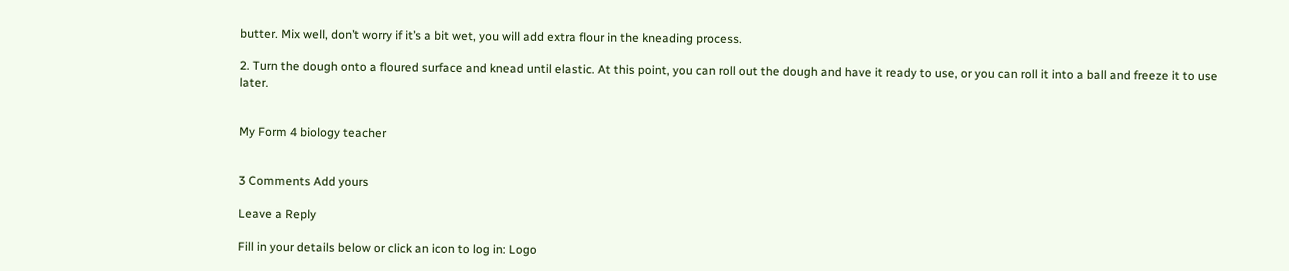butter. Mix well, don’t worry if it’s a bit wet, you will add extra flour in the kneading process.

2. Turn the dough onto a floured surface and knead until elastic. At this point, you can roll out the dough and have it ready to use, or you can roll it into a ball and freeze it to use later.


My Form 4 biology teacher


3 Comments Add yours

Leave a Reply

Fill in your details below or click an icon to log in: Logo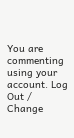You are commenting using your account. Log Out /  Change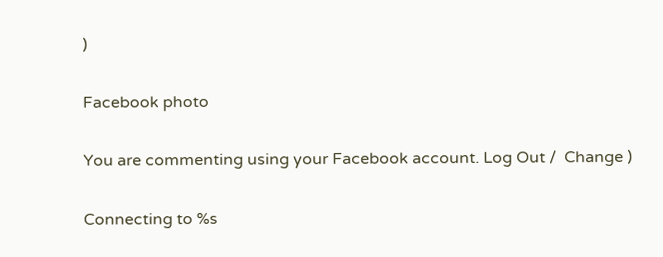)

Facebook photo

You are commenting using your Facebook account. Log Out /  Change )

Connecting to %s